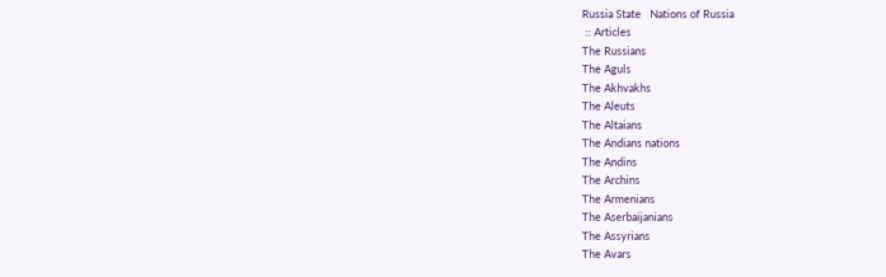Russia State   Nations of Russia
 :: Articles
The Russians
The Aguls
The Akhvakhs
The Aleuts
The Altaians
The Andians nations
The Andins
The Archins
The Armenians
The Aserbaijanians
The Assyrians
The Avars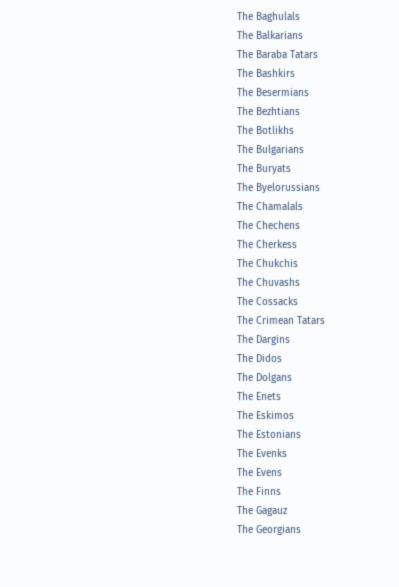The Baghulals
The Balkarians
The Baraba Tatars
The Bashkirs
The Besermians
The Bezhtians
The Botlikhs
The Bulgarians
The Buryats
The Byelorussians
The Chamalals
The Chechens
The Cherkess
The Chukchis
The Chuvashs
The Cossacks
The Crimean Tatars
The Dargins
The Didos
The Dolgans
The Enets
The Eskimos
The Estonians
The Evenks
The Evens
The Finns
The Gagauz
The Georgians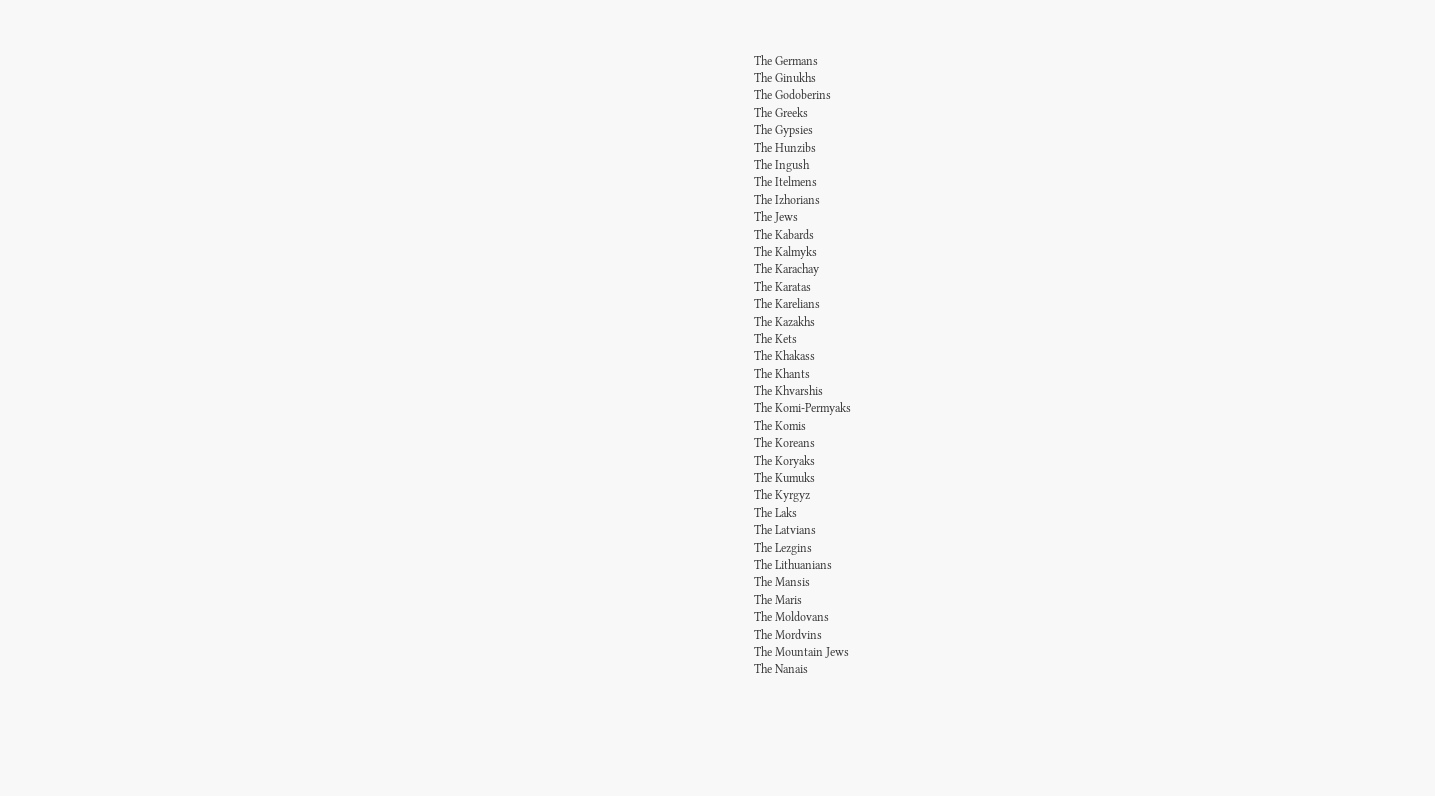The Germans
The Ginukhs
The Godoberins
The Greeks
The Gypsies
The Hunzibs
The Ingush
The Itelmens
The Izhorians
The Jews
The Kabards
The Kalmyks
The Karachay
The Karatas
The Karelians
The Kazakhs
The Kets
The Khakass
The Khants
The Khvarshis
The Komi-Permyaks
The Komis
The Koreans
The Koryaks
The Kumuks
The Kyrgyz
The Laks
The Latvians
The Lezgins
The Lithuanians
The Mansis
The Maris
The Moldovans
The Mordvins
The Mountain Jews
The Nanais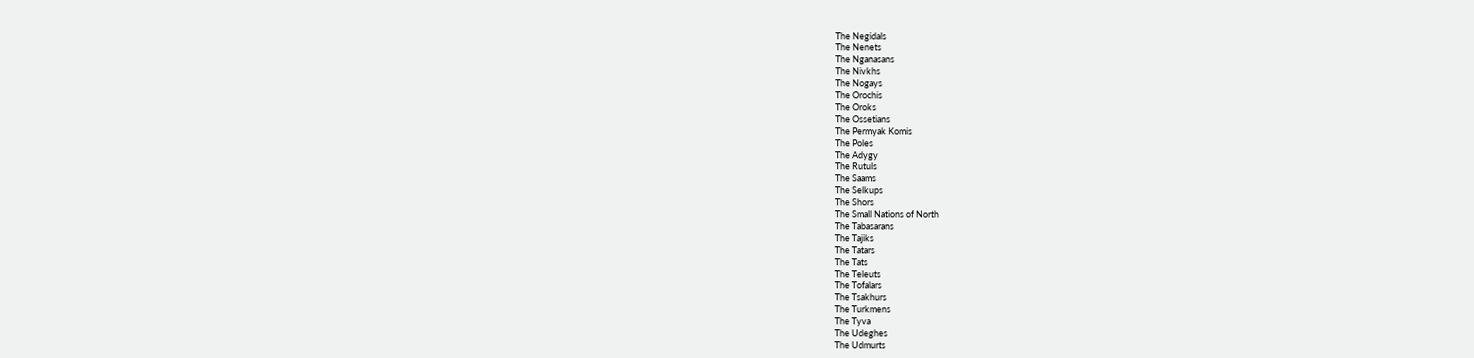The Negidals
The Nenets
The Nganasans
The Nivkhs
The Nogays
The Orochis
The Oroks
The Ossetians
The Permyak Komis
The Poles
The Adygy
The Rutuls
The Saams
The Selkups
The Shors
The Small Nations of North
The Tabasarans
The Tajiks
The Tatars
The Tats
The Teleuts
The Tofalars
The Tsakhurs
The Turkmens
The Tyva
The Udeghes
The Udmurts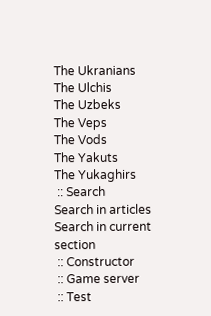The Ukranians
The Ulchis
The Uzbeks
The Veps
The Vods
The Yakuts
The Yukaghirs
 :: Search
Search in articles
Search in current section
 :: Constructor
 :: Game server
 :: Test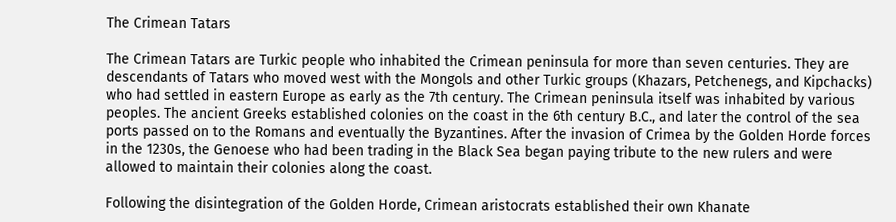The Crimean Tatars

The Crimean Tatars are Turkic people who inhabited the Crimean peninsula for more than seven centuries. They are descendants of Tatars who moved west with the Mongols and other Turkic groups (Khazars, Petchenegs, and Kipchacks) who had settled in eastern Europe as early as the 7th century. The Crimean peninsula itself was inhabited by various peoples. The ancient Greeks established colonies on the coast in the 6th century B.C., and later the control of the sea ports passed on to the Romans and eventually the Byzantines. After the invasion of Crimea by the Golden Horde forces in the 1230s, the Genoese who had been trading in the Black Sea began paying tribute to the new rulers and were allowed to maintain their colonies along the coast.

Following the disintegration of the Golden Horde, Crimean aristocrats established their own Khanate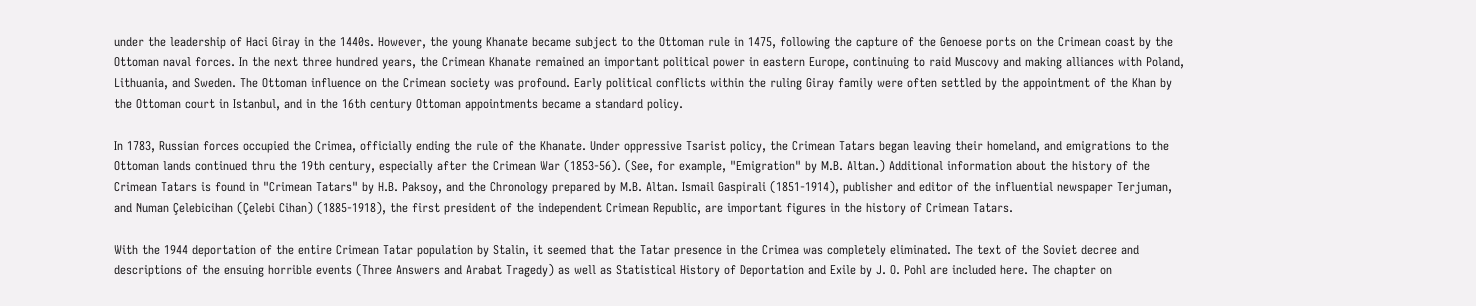under the leadership of Haci Giray in the 1440s. However, the young Khanate became subject to the Ottoman rule in 1475, following the capture of the Genoese ports on the Crimean coast by the Ottoman naval forces. In the next three hundred years, the Crimean Khanate remained an important political power in eastern Europe, continuing to raid Muscovy and making alliances with Poland, Lithuania, and Sweden. The Ottoman influence on the Crimean society was profound. Early political conflicts within the ruling Giray family were often settled by the appointment of the Khan by the Ottoman court in Istanbul, and in the 16th century Ottoman appointments became a standard policy.

In 1783, Russian forces occupied the Crimea, officially ending the rule of the Khanate. Under oppressive Tsarist policy, the Crimean Tatars began leaving their homeland, and emigrations to the Ottoman lands continued thru the 19th century, especially after the Crimean War (1853-56). (See, for example, "Emigration" by M.B. Altan.) Additional information about the history of the Crimean Tatars is found in "Crimean Tatars" by H.B. Paksoy, and the Chronology prepared by M.B. Altan. Ismail Gaspirali (1851-1914), publisher and editor of the influential newspaper Terjuman, and Numan Çelebicihan (Çelebi Cihan) (1885-1918), the first president of the independent Crimean Republic, are important figures in the history of Crimean Tatars.

With the 1944 deportation of the entire Crimean Tatar population by Stalin, it seemed that the Tatar presence in the Crimea was completely eliminated. The text of the Soviet decree and descriptions of the ensuing horrible events (Three Answers and Arabat Tragedy) as well as Statistical History of Deportation and Exile by J. O. Pohl are included here. The chapter on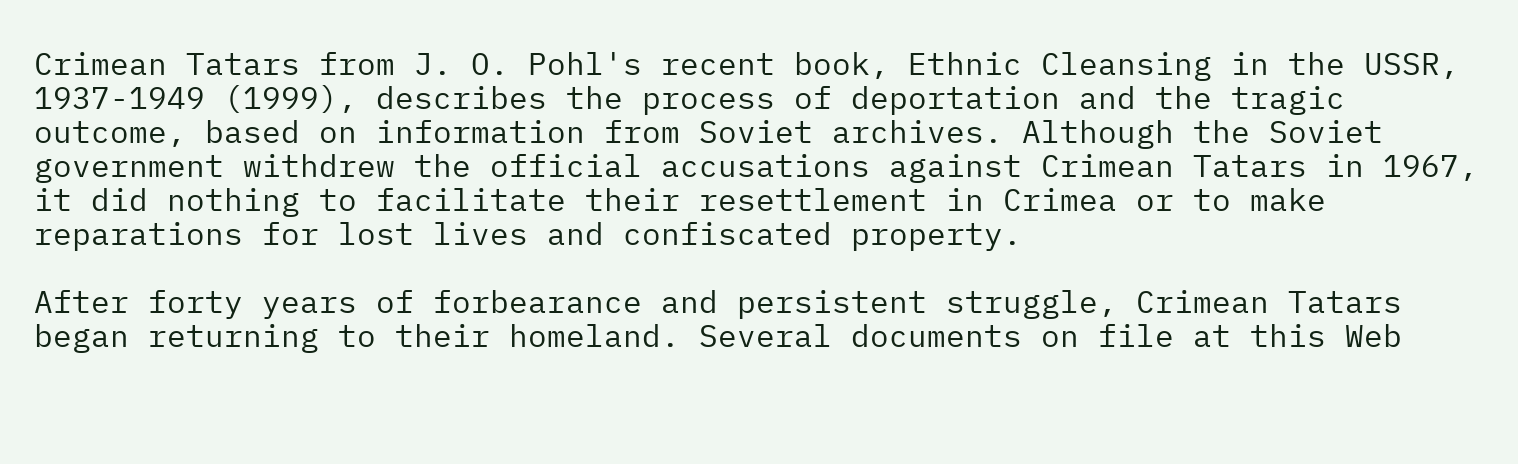Crimean Tatars from J. O. Pohl's recent book, Ethnic Cleansing in the USSR, 1937-1949 (1999), describes the process of deportation and the tragic outcome, based on information from Soviet archives. Although the Soviet government withdrew the official accusations against Crimean Tatars in 1967, it did nothing to facilitate their resettlement in Crimea or to make reparations for lost lives and confiscated property.

After forty years of forbearance and persistent struggle, Crimean Tatars began returning to their homeland. Several documents on file at this Web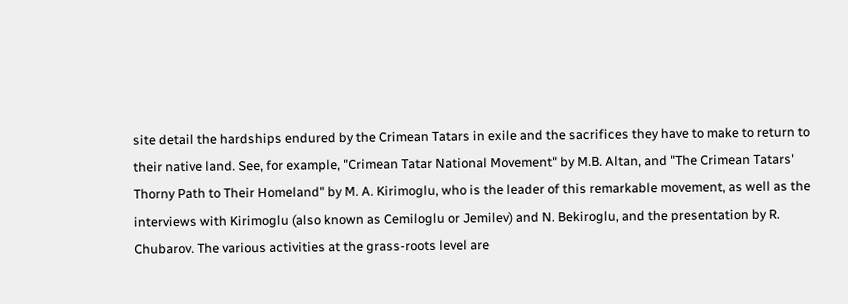site detail the hardships endured by the Crimean Tatars in exile and the sacrifices they have to make to return to their native land. See, for example, "Crimean Tatar National Movement" by M.B. Altan, and "The Crimean Tatars' Thorny Path to Their Homeland" by M. A. Kirimoglu, who is the leader of this remarkable movement, as well as the interviews with Kirimoglu (also known as Cemiloglu or Jemilev) and N. Bekiroglu, and the presentation by R. Chubarov. The various activities at the grass-roots level are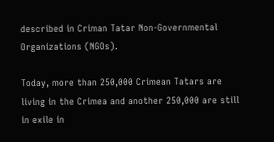described in Criman Tatar Non-Governmental Organizations (NGOs).

Today, more than 250,000 Crimean Tatars are living in the Crimea and another 250,000 are still in exile in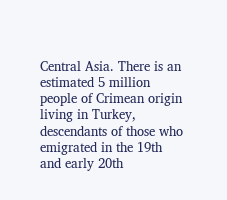Central Asia. There is an estimated 5 million people of Crimean origin living in Turkey, descendants of those who emigrated in the 19th and early 20th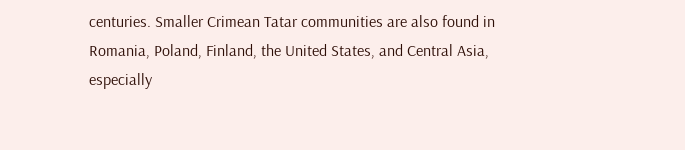centuries. Smaller Crimean Tatar communities are also found in Romania, Poland, Finland, the United States, and Central Asia, especially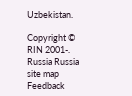Uzbekistan.

Copyright © RIN 2001-. Russia Russia site map Feedback